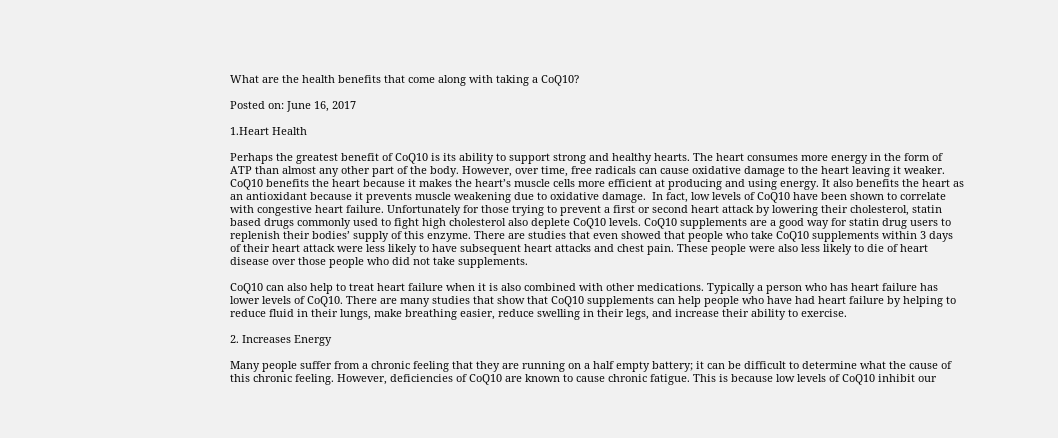What are the health benefits that come along with taking a CoQ10?

Posted on: June 16, 2017

1.Heart Health

Perhaps the greatest benefit of CoQ10 is its ability to support strong and healthy hearts. The heart consumes more energy in the form of ATP than almost any other part of the body. However, over time, free radicals can cause oxidative damage to the heart leaving it weaker. CoQ10 benefits the heart because it makes the heart’s muscle cells more efficient at producing and using energy. It also benefits the heart as an antioxidant because it prevents muscle weakening due to oxidative damage.  In fact, low levels of CoQ10 have been shown to correlate with congestive heart failure. Unfortunately for those trying to prevent a first or second heart attack by lowering their cholesterol, statin based drugs commonly used to fight high cholesterol also deplete CoQ10 levels. CoQ10 supplements are a good way for statin drug users to replenish their bodies’ supply of this enzyme. There are studies that even showed that people who take CoQ10 supplements within 3 days of their heart attack were less likely to have subsequent heart attacks and chest pain. These people were also less likely to die of heart disease over those people who did not take supplements.

CoQ10 can also help to treat heart failure when it is also combined with other medications. Typically a person who has heart failure has lower levels of CoQ10. There are many studies that show that CoQ10 supplements can help people who have had heart failure by helping to reduce fluid in their lungs, make breathing easier, reduce swelling in their legs, and increase their ability to exercise.

2. Increases Energy

Many people suffer from a chronic feeling that they are running on a half empty battery; it can be difficult to determine what the cause of this chronic feeling. However, deficiencies of CoQ10 are known to cause chronic fatigue. This is because low levels of CoQ10 inhibit our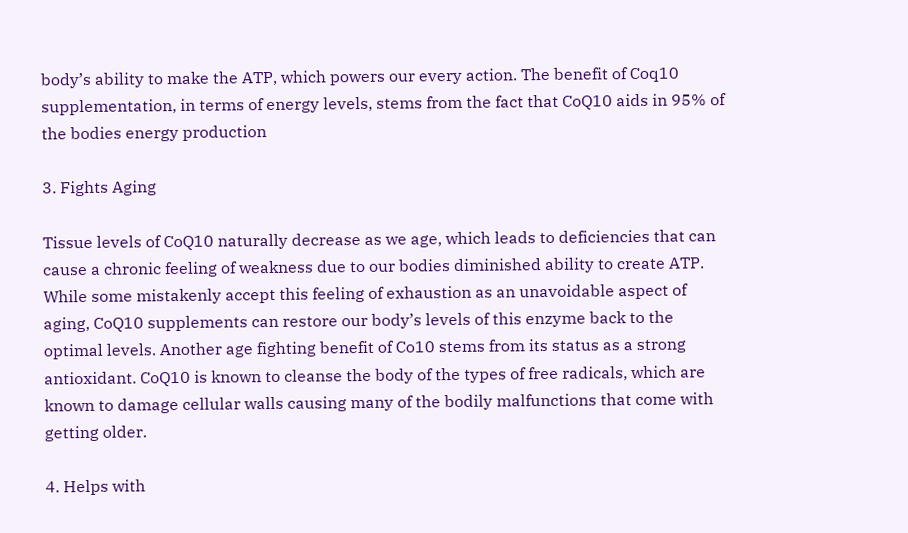body’s ability to make the ATP, which powers our every action. The benefit of Coq10 supplementation, in terms of energy levels, stems from the fact that CoQ10 aids in 95% of the bodies energy production

3. Fights Aging

Tissue levels of CoQ10 naturally decrease as we age, which leads to deficiencies that can cause a chronic feeling of weakness due to our bodies diminished ability to create ATP. While some mistakenly accept this feeling of exhaustion as an unavoidable aspect of aging, CoQ10 supplements can restore our body’s levels of this enzyme back to the optimal levels. Another age fighting benefit of Co10 stems from its status as a strong antioxidant. CoQ10 is known to cleanse the body of the types of free radicals, which are known to damage cellular walls causing many of the bodily malfunctions that come with getting older.

4. Helps with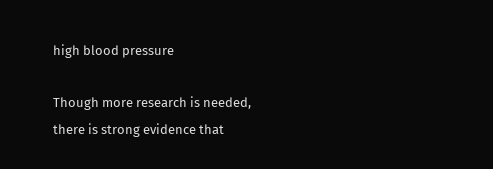high blood pressure

Though more research is needed, there is strong evidence that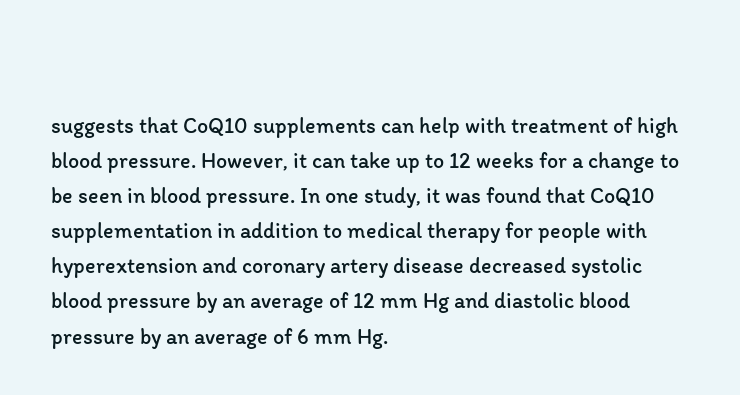suggests that CoQ10 supplements can help with treatment of high blood pressure. However, it can take up to 12 weeks for a change to be seen in blood pressure. In one study, it was found that CoQ10 supplementation in addition to medical therapy for people with hyperextension and coronary artery disease decreased systolic blood pressure by an average of 12 mm Hg and diastolic blood pressure by an average of 6 mm Hg.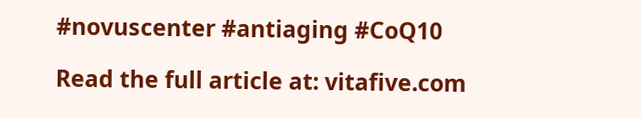#novuscenter #antiaging #CoQ10

Read the full article at: vitafive.com